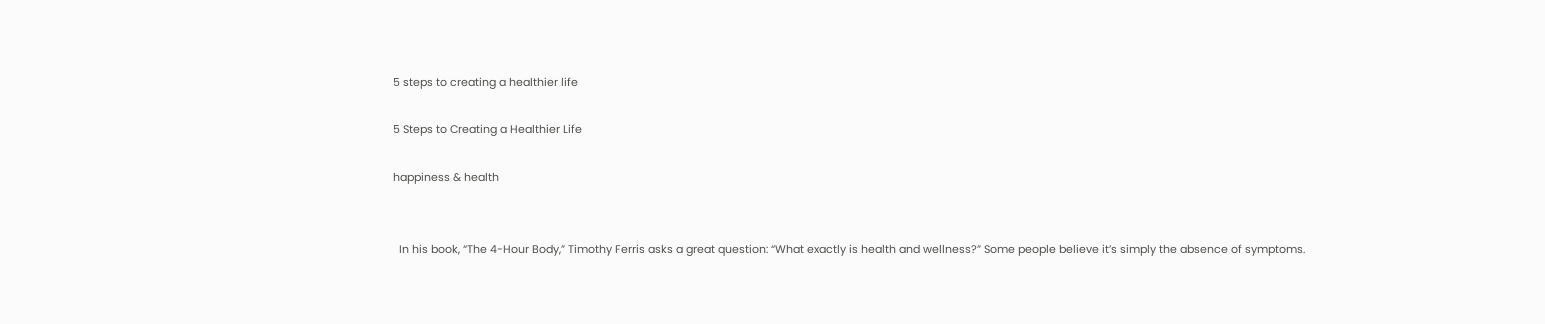5 steps to creating a healthier life

5 Steps to Creating a Healthier Life

happiness & health


  In his book, “The 4-Hour Body,” Timothy Ferris asks a great question: “What exactly is health and wellness?” Some people believe it’s simply the absence of symptoms.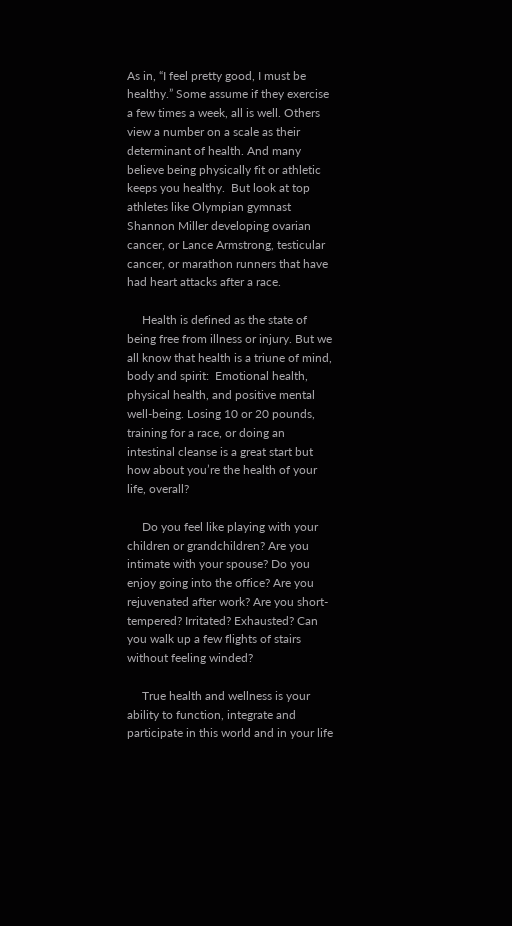As in, “I feel pretty good, I must be healthy.” Some assume if they exercise a few times a week, all is well. Others view a number on a scale as their determinant of health. And many believe being physically fit or athletic keeps you healthy.  But look at top athletes like Olympian gymnast Shannon Miller developing ovarian cancer, or Lance Armstrong, testicular cancer, or marathon runners that have had heart attacks after a race.

     Health is defined as the state of being free from illness or injury. But we all know that health is a triune of mind, body and spirit:  Emotional health, physical health, and positive mental well-being. Losing 10 or 20 pounds, training for a race, or doing an intestinal cleanse is a great start but how about you’re the health of your life, overall?

     Do you feel like playing with your children or grandchildren? Are you intimate with your spouse? Do you enjoy going into the office? Are you rejuvenated after work? Are you short-tempered? Irritated? Exhausted? Can you walk up a few flights of stairs without feeling winded?

     True health and wellness is your ability to function, integrate and participate in this world and in your life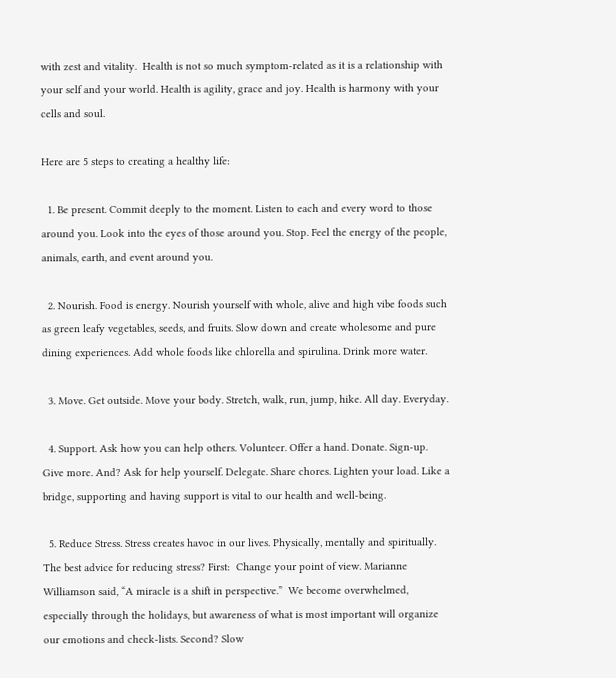with zest and vitality.  Health is not so much symptom-related as it is a relationship with your self and your world. Health is agility, grace and joy. Health is harmony with your cells and soul.

Here are 5 steps to creating a healthy life:

  1. Be present. Commit deeply to the moment. Listen to each and every word to those around you. Look into the eyes of those around you. Stop. Feel the energy of the people, animals, earth, and event around you.

  2. Nourish. Food is energy. Nourish yourself with whole, alive and high vibe foods such as green leafy vegetables, seeds, and fruits. Slow down and create wholesome and pure dining experiences. Add whole foods like chlorella and spirulina. Drink more water.

  3. Move. Get outside. Move your body. Stretch, walk, run, jump, hike. All day. Everyday.

  4. Support. Ask how you can help others. Volunteer. Offer a hand. Donate. Sign-up. Give more. And? Ask for help yourself. Delegate. Share chores. Lighten your load. Like a bridge, supporting and having support is vital to our health and well-being.

  5. Reduce Stress. Stress creates havoc in our lives. Physically, mentally and spiritually. The best advice for reducing stress? First:  Change your point of view. Marianne Williamson said, “A miracle is a shift in perspective.”  We become overwhelmed, especially through the holidays, but awareness of what is most important will organize our emotions and check-lists. Second? Slow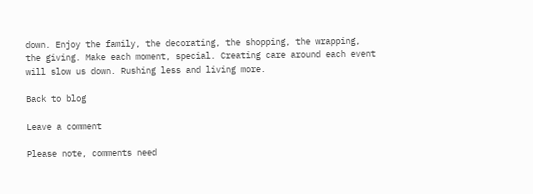down. Enjoy the family, the decorating, the shopping, the wrapping, the giving. Make each moment, special. Creating care around each event will slow us down. Rushing less and living more.

Back to blog

Leave a comment

Please note, comments need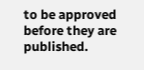to be approved before they are published.